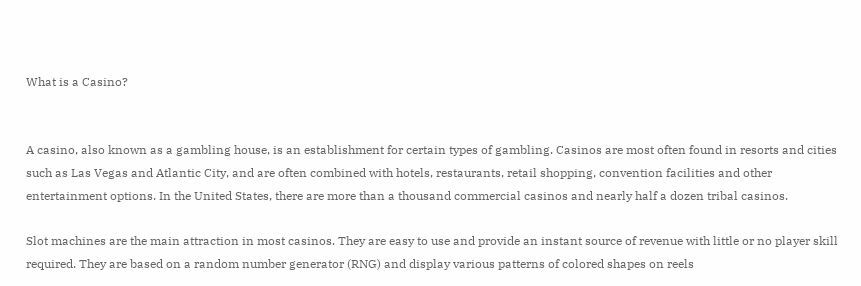What is a Casino?


A casino, also known as a gambling house, is an establishment for certain types of gambling. Casinos are most often found in resorts and cities such as Las Vegas and Atlantic City, and are often combined with hotels, restaurants, retail shopping, convention facilities and other entertainment options. In the United States, there are more than a thousand commercial casinos and nearly half a dozen tribal casinos.

Slot machines are the main attraction in most casinos. They are easy to use and provide an instant source of revenue with little or no player skill required. They are based on a random number generator (RNG) and display various patterns of colored shapes on reels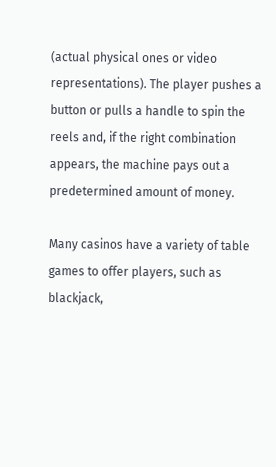(actual physical ones or video representations). The player pushes a button or pulls a handle to spin the reels and, if the right combination appears, the machine pays out a predetermined amount of money.

Many casinos have a variety of table games to offer players, such as blackjack,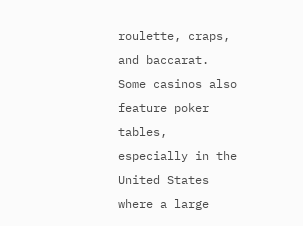roulette, craps, and baccarat. Some casinos also feature poker tables, especially in the United States where a large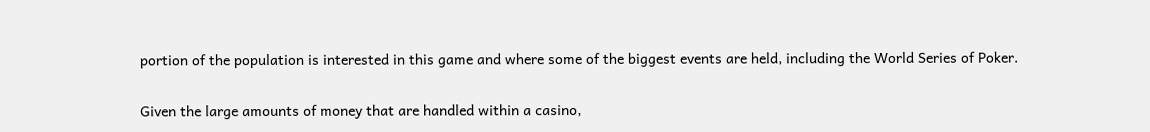portion of the population is interested in this game and where some of the biggest events are held, including the World Series of Poker.

Given the large amounts of money that are handled within a casino,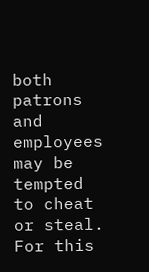both patrons and employees may be tempted to cheat or steal. For this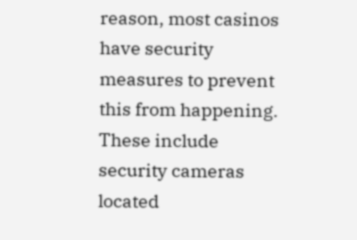reason, most casinos have security measures to prevent this from happening. These include security cameras located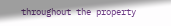throughout the property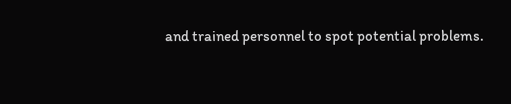and trained personnel to spot potential problems.